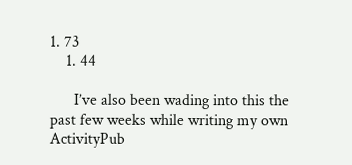1. 73
    1. 44

      I’ve also been wading into this the past few weeks while writing my own ActivityPub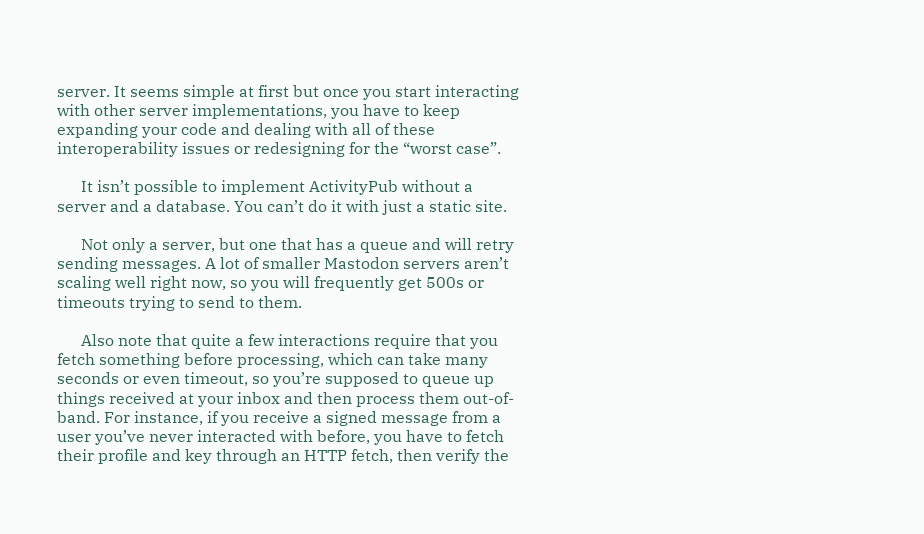server. It seems simple at first but once you start interacting with other server implementations, you have to keep expanding your code and dealing with all of these interoperability issues or redesigning for the “worst case”.

      It isn’t possible to implement ActivityPub without a server and a database. You can’t do it with just a static site.

      Not only a server, but one that has a queue and will retry sending messages. A lot of smaller Mastodon servers aren’t scaling well right now, so you will frequently get 500s or timeouts trying to send to them.

      Also note that quite a few interactions require that you fetch something before processing, which can take many seconds or even timeout, so you’re supposed to queue up things received at your inbox and then process them out-of-band. For instance, if you receive a signed message from a user you’ve never interacted with before, you have to fetch their profile and key through an HTTP fetch, then verify the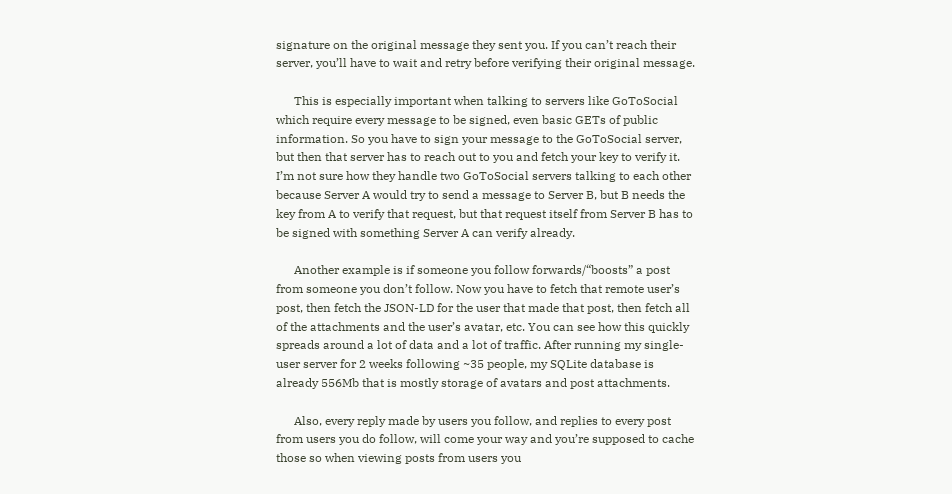signature on the original message they sent you. If you can’t reach their server, you’ll have to wait and retry before verifying their original message.

      This is especially important when talking to servers like GoToSocial which require every message to be signed, even basic GETs of public information. So you have to sign your message to the GoToSocial server, but then that server has to reach out to you and fetch your key to verify it. I’m not sure how they handle two GoToSocial servers talking to each other because Server A would try to send a message to Server B, but B needs the key from A to verify that request, but that request itself from Server B has to be signed with something Server A can verify already.

      Another example is if someone you follow forwards/“boosts” a post from someone you don’t follow. Now you have to fetch that remote user’s post, then fetch the JSON-LD for the user that made that post, then fetch all of the attachments and the user’s avatar, etc. You can see how this quickly spreads around a lot of data and a lot of traffic. After running my single-user server for 2 weeks following ~35 people, my SQLite database is already 556Mb that is mostly storage of avatars and post attachments.

      Also, every reply made by users you follow, and replies to every post from users you do follow, will come your way and you’re supposed to cache those so when viewing posts from users you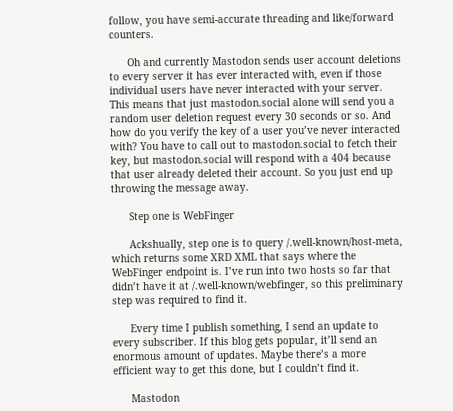follow, you have semi-accurate threading and like/forward counters.

      Oh and currently Mastodon sends user account deletions to every server it has ever interacted with, even if those individual users have never interacted with your server. This means that just mastodon.social alone will send you a random user deletion request every 30 seconds or so. And how do you verify the key of a user you’ve never interacted with? You have to call out to mastodon.social to fetch their key, but mastodon.social will respond with a 404 because that user already deleted their account. So you just end up throwing the message away.

      Step one is WebFinger

      Ackshually, step one is to query /.well-known/host-meta, which returns some XRD XML that says where the WebFinger endpoint is. I’ve run into two hosts so far that didn’t have it at /.well-known/webfinger, so this preliminary step was required to find it.

      Every time I publish something, I send an update to every subscriber. If this blog gets popular, it’ll send an enormous amount of updates. Maybe there’s a more efficient way to get this done, but I couldn’t find it.

      Mastodon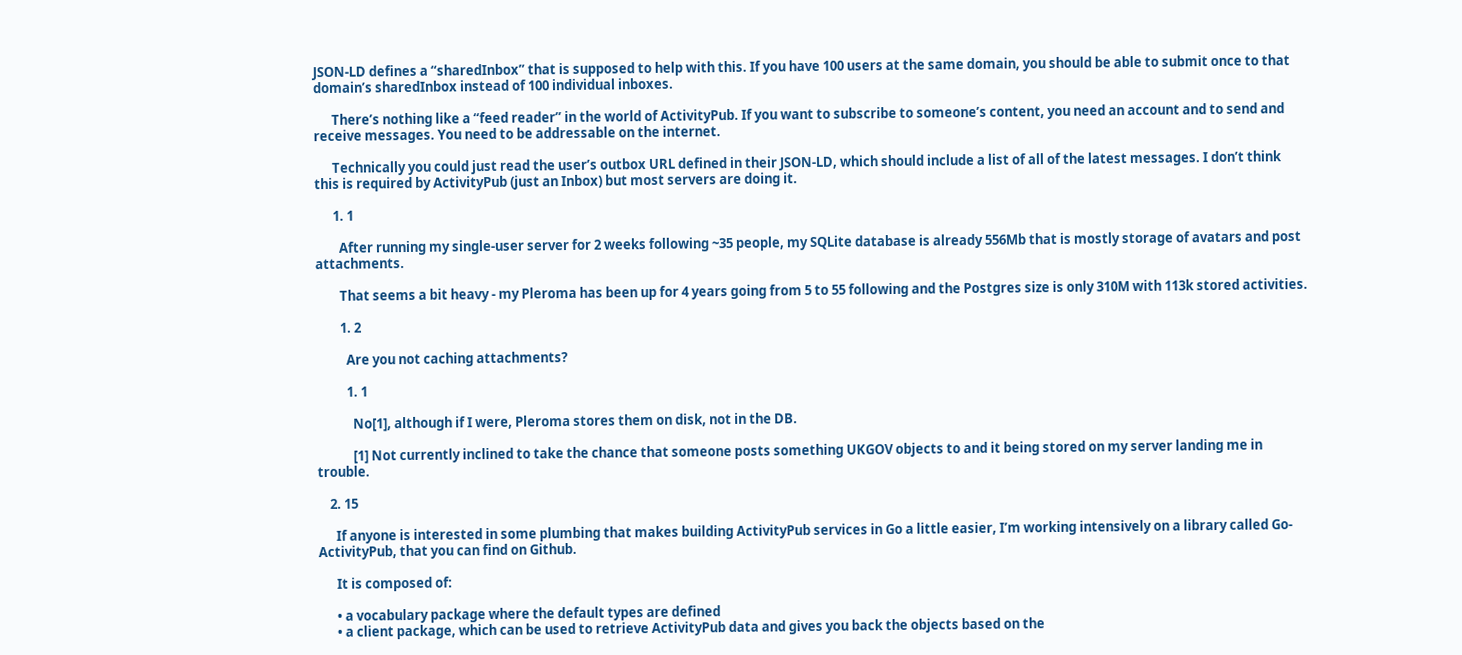JSON-LD defines a “sharedInbox” that is supposed to help with this. If you have 100 users at the same domain, you should be able to submit once to that domain’s sharedInbox instead of 100 individual inboxes.

      There’s nothing like a “feed reader” in the world of ActivityPub. If you want to subscribe to someone’s content, you need an account and to send and receive messages. You need to be addressable on the internet.

      Technically you could just read the user’s outbox URL defined in their JSON-LD, which should include a list of all of the latest messages. I don’t think this is required by ActivityPub (just an Inbox) but most servers are doing it.

      1. 1

        After running my single-user server for 2 weeks following ~35 people, my SQLite database is already 556Mb that is mostly storage of avatars and post attachments.

        That seems a bit heavy - my Pleroma has been up for 4 years going from 5 to 55 following and the Postgres size is only 310M with 113k stored activities.

        1. 2

          Are you not caching attachments?

          1. 1

            No[1], although if I were, Pleroma stores them on disk, not in the DB.

            [1] Not currently inclined to take the chance that someone posts something UKGOV objects to and it being stored on my server landing me in trouble.

    2. 15

      If anyone is interested in some plumbing that makes building ActivityPub services in Go a little easier, I’m working intensively on a library called Go-ActivityPub, that you can find on Github.

      It is composed of:

      • a vocabulary package where the default types are defined
      • a client package, which can be used to retrieve ActivityPub data and gives you back the objects based on the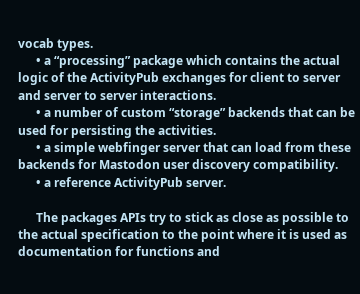vocab types.
      • a “processing” package which contains the actual logic of the ActivityPub exchanges for client to server and server to server interactions.
      • a number of custom “storage” backends that can be used for persisting the activities.
      • a simple webfinger server that can load from these backends for Mastodon user discovery compatibility.
      • a reference ActivityPub server.

      The packages APIs try to stick as close as possible to the actual specification to the point where it is used as documentation for functions and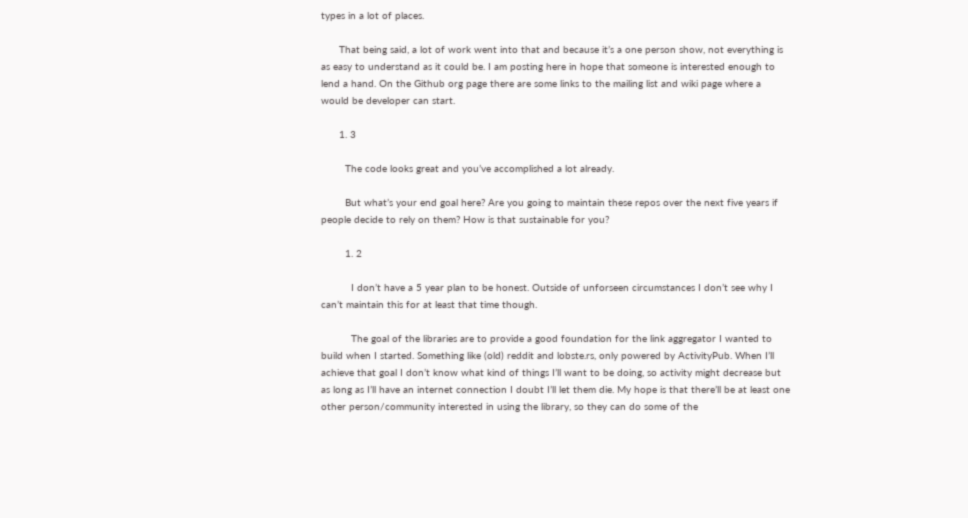types in a lot of places.

      That being said, a lot of work went into that and because it’s a one person show, not everything is as easy to understand as it could be. I am posting here in hope that someone is interested enough to lend a hand. On the Github org page there are some links to the mailing list and wiki page where a would be developer can start.

      1. 3

        The code looks great and you’ve accomplished a lot already.

        But what’s your end goal here? Are you going to maintain these repos over the next five years if people decide to rely on them? How is that sustainable for you?

        1. 2

          I don’t have a 5 year plan to be honest. Outside of unforseen circumstances I don’t see why I can’t maintain this for at least that time though.

          The goal of the libraries are to provide a good foundation for the link aggregator I wanted to build when I started. Something like (old) reddit and lobste.rs, only powered by ActivityPub. When I’ll achieve that goal I don’t know what kind of things I’ll want to be doing, so activity might decrease but as long as I’ll have an internet connection I doubt I’ll let them die. My hope is that there’ll be at least one other person/community interested in using the library, so they can do some of the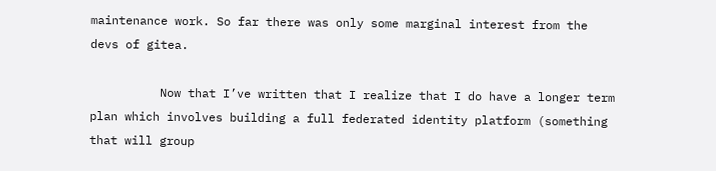maintenance work. So far there was only some marginal interest from the devs of gitea.

          Now that I’ve written that I realize that I do have a longer term plan which involves building a full federated identity platform (something that will group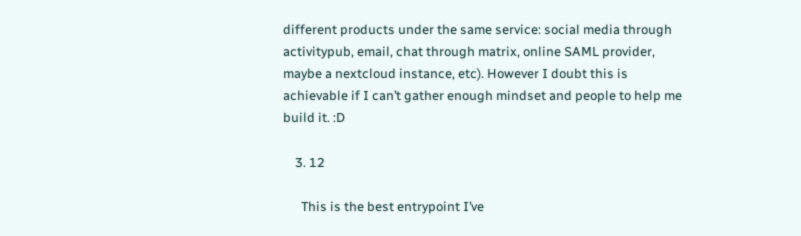different products under the same service: social media through activitypub, email, chat through matrix, online SAML provider, maybe a nextcloud instance, etc). However I doubt this is achievable if I can’t gather enough mindset and people to help me build it. :D

    3. 12

      This is the best entrypoint I’ve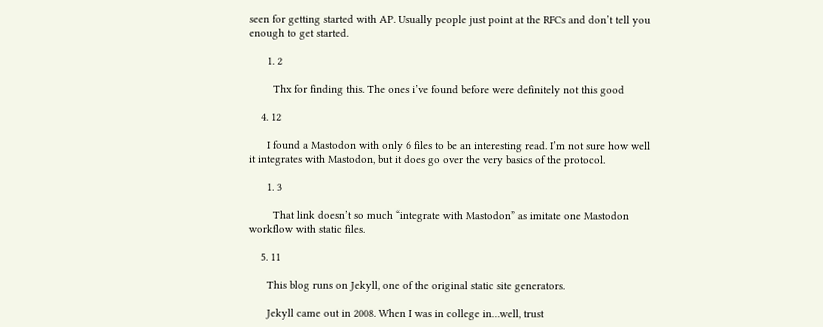seen for getting started with AP. Usually people just point at the RFCs and don’t tell you enough to get started.

      1. 2

        Thx for finding this. The ones i’ve found before were definitely not this good

    4. 12

      I found a Mastodon with only 6 files to be an interesting read. I’m not sure how well it integrates with Mastodon, but it does go over the very basics of the protocol.

      1. 3

        That link doesn’t so much “integrate with Mastodon” as imitate one Mastodon workflow with static files.

    5. 11

      This blog runs on Jekyll, one of the original static site generators.

      Jekyll came out in 2008. When I was in college in…well, trust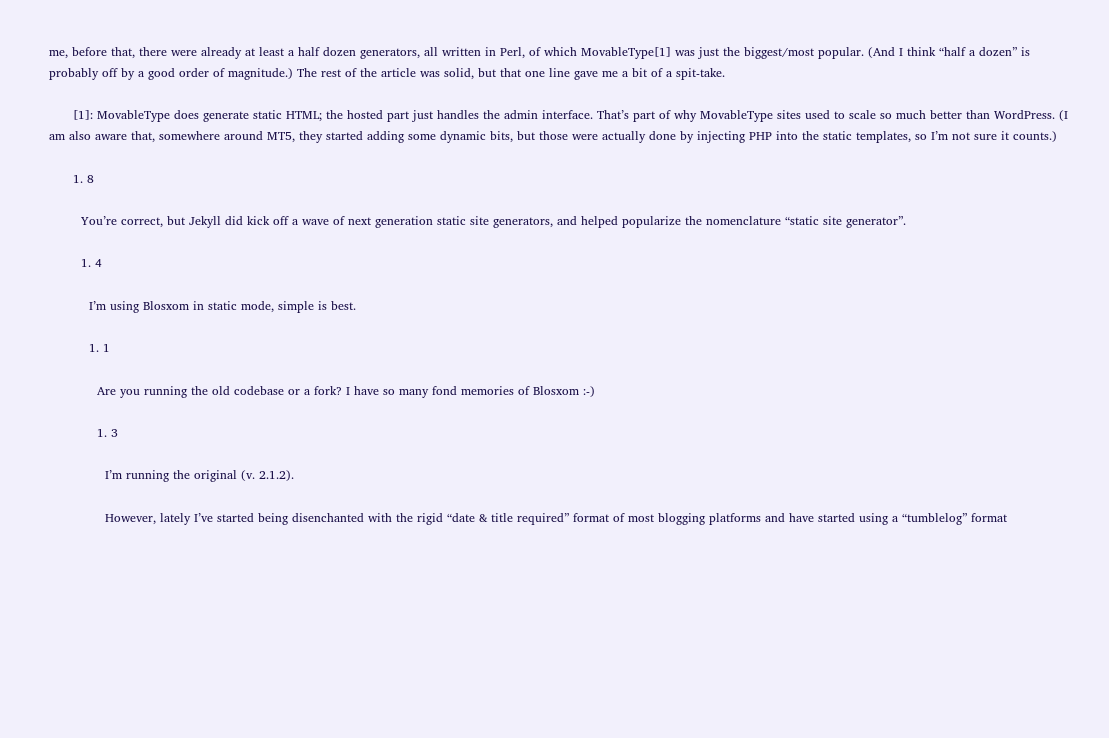me, before that, there were already at least a half dozen generators, all written in Perl, of which MovableType[1] was just the biggest/most popular. (And I think “half a dozen” is probably off by a good order of magnitude.) The rest of the article was solid, but that one line gave me a bit of a spit-take.

      [1]: MovableType does generate static HTML; the hosted part just handles the admin interface. That’s part of why MovableType sites used to scale so much better than WordPress. (I am also aware that, somewhere around MT5, they started adding some dynamic bits, but those were actually done by injecting PHP into the static templates, so I’m not sure it counts.)

      1. 8

        You’re correct, but Jekyll did kick off a wave of next generation static site generators, and helped popularize the nomenclature “static site generator”.

        1. 4

          I’m using Blosxom in static mode, simple is best.

          1. 1

            Are you running the old codebase or a fork? I have so many fond memories of Blosxom :-)

            1. 3

              I’m running the original (v. 2.1.2).

              However, lately I’ve started being disenchanted with the rigid “date & title required” format of most blogging platforms and have started using a “tumblelog” format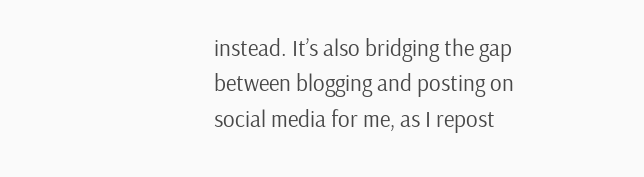instead. It’s also bridging the gap between blogging and posting on social media for me, as I repost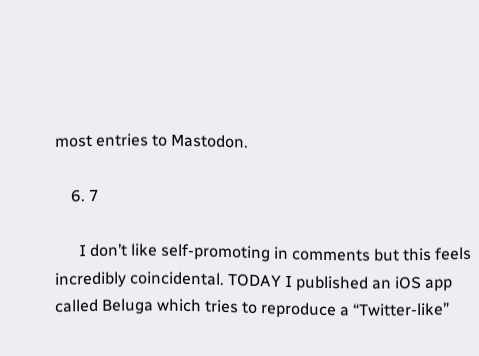most entries to Mastodon.

    6. 7

      I don’t like self-promoting in comments but this feels incredibly coincidental. TODAY I published an iOS app called Beluga which tries to reproduce a “Twitter-like”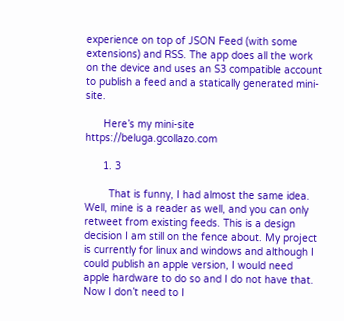experience on top of JSON Feed (with some extensions) and RSS. The app does all the work on the device and uses an S3 compatible account to publish a feed and a statically generated mini-site.

      Here’s my mini-site https://beluga.gcollazo.com

      1. 3

        That is funny, I had almost the same idea. Well, mine is a reader as well, and you can only retweet from existing feeds. This is a design decision I am still on the fence about. My project is currently for linux and windows and although I could publish an apple version, I would need apple hardware to do so and I do not have that. Now I don’t need to I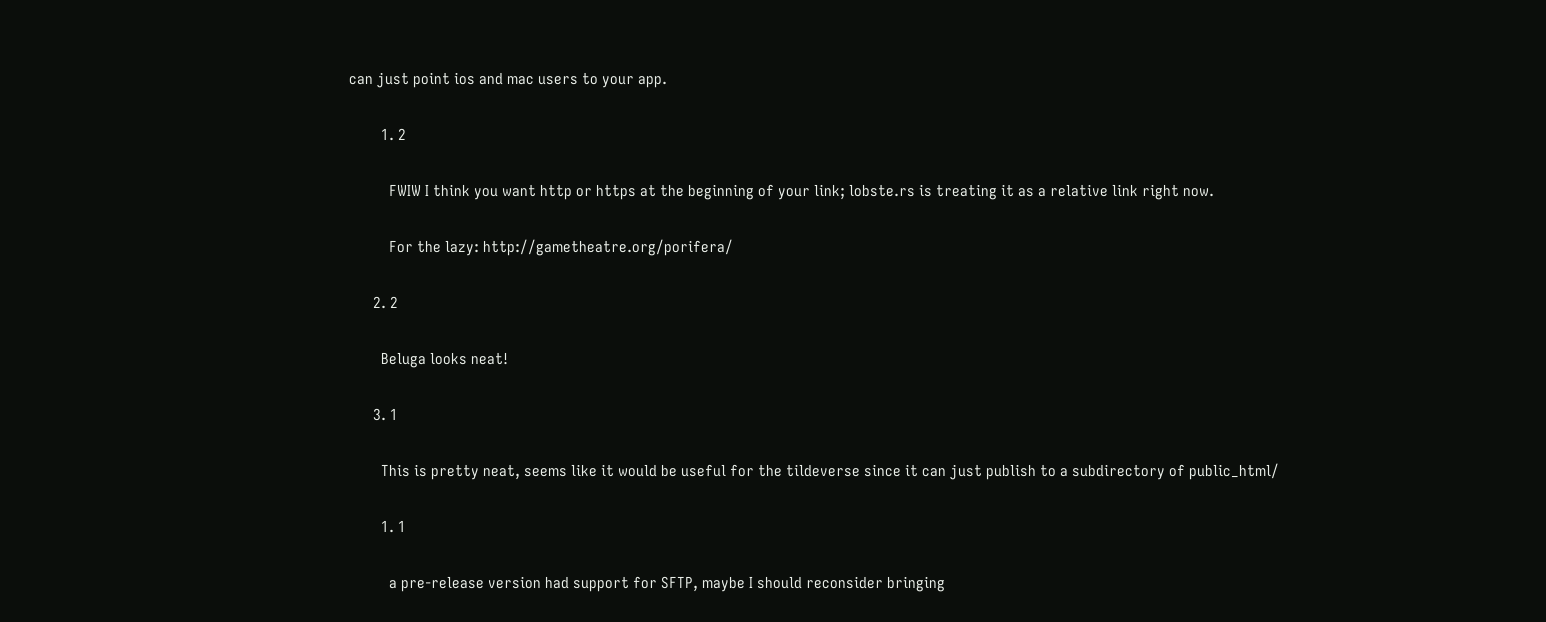can just point ios and mac users to your app.

        1. 2

          FWIW I think you want http or https at the beginning of your link; lobste.rs is treating it as a relative link right now.

          For the lazy: http://gametheatre.org/porifera/

      2. 2

        Beluga looks neat!

      3. 1

        This is pretty neat, seems like it would be useful for the tildeverse since it can just publish to a subdirectory of public_html/

        1. 1

          a pre-release version had support for SFTP, maybe I should reconsider bringing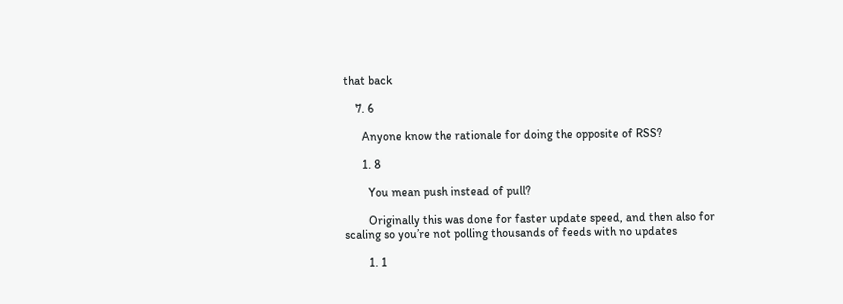that back

    7. 6

      Anyone know the rationale for doing the opposite of RSS?

      1. 8

        You mean push instead of pull?

        Originally this was done for faster update speed, and then also for scaling so you’re not polling thousands of feeds with no updates

        1. 1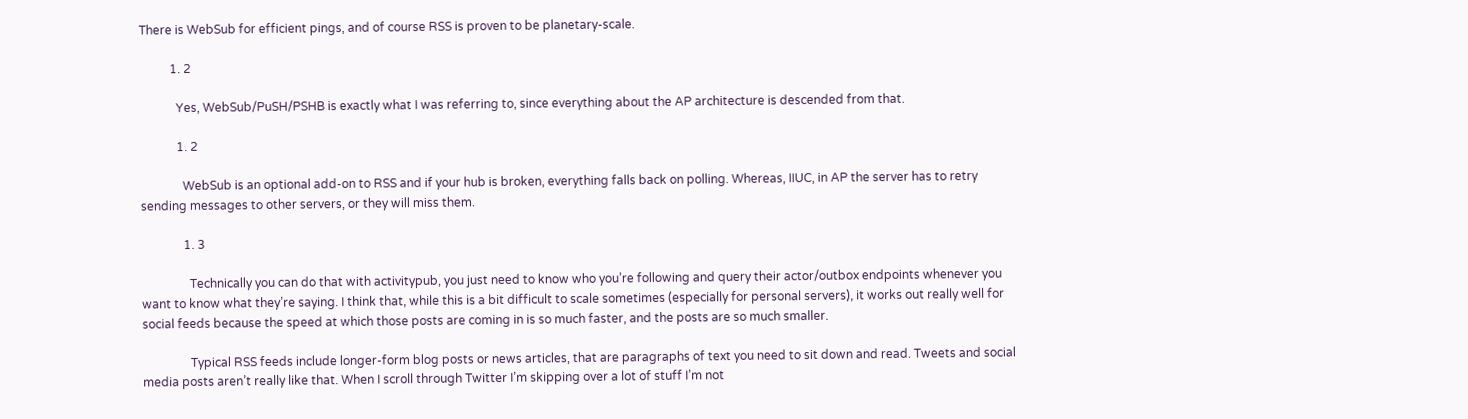There is WebSub for efficient pings, and of course RSS is proven to be planetary-scale.

          1. 2

            Yes, WebSub/PuSH/PSHB is exactly what I was referring to, since everything about the AP architecture is descended from that.

            1. 2

              WebSub is an optional add-on to RSS and if your hub is broken, everything falls back on polling. Whereas, IIUC, in AP the server has to retry sending messages to other servers, or they will miss them.

              1. 3

                Technically you can do that with activitypub, you just need to know who you’re following and query their actor/outbox endpoints whenever you want to know what they’re saying. I think that, while this is a bit difficult to scale sometimes (especially for personal servers), it works out really well for social feeds because the speed at which those posts are coming in is so much faster, and the posts are so much smaller.

                Typical RSS feeds include longer-form blog posts or news articles, that are paragraphs of text you need to sit down and read. Tweets and social media posts aren’t really like that. When I scroll through Twitter I’m skipping over a lot of stuff I’m not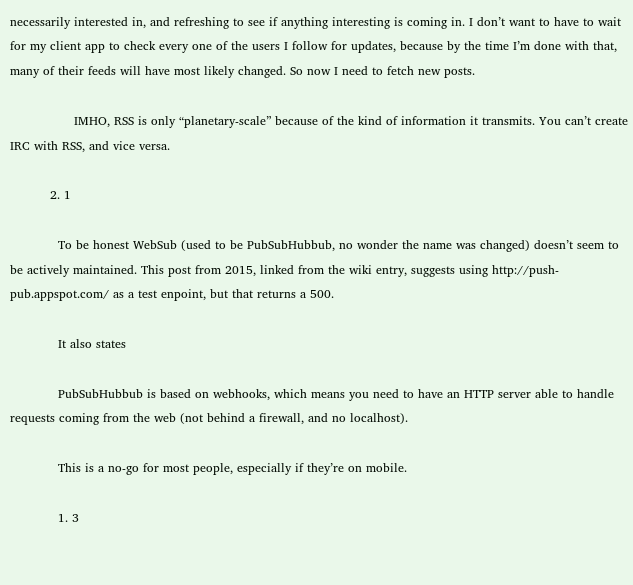necessarily interested in, and refreshing to see if anything interesting is coming in. I don’t want to have to wait for my client app to check every one of the users I follow for updates, because by the time I’m done with that, many of their feeds will have most likely changed. So now I need to fetch new posts.

                IMHO, RSS is only “planetary-scale” because of the kind of information it transmits. You can’t create IRC with RSS, and vice versa.

          2. 1

            To be honest WebSub (used to be PubSubHubbub, no wonder the name was changed) doesn’t seem to be actively maintained. This post from 2015, linked from the wiki entry, suggests using http://push-pub.appspot.com/ as a test enpoint, but that returns a 500.

            It also states

            PubSubHubbub is based on webhooks, which means you need to have an HTTP server able to handle requests coming from the web (not behind a firewall, and no localhost).

            This is a no-go for most people, especially if they’re on mobile.

            1. 3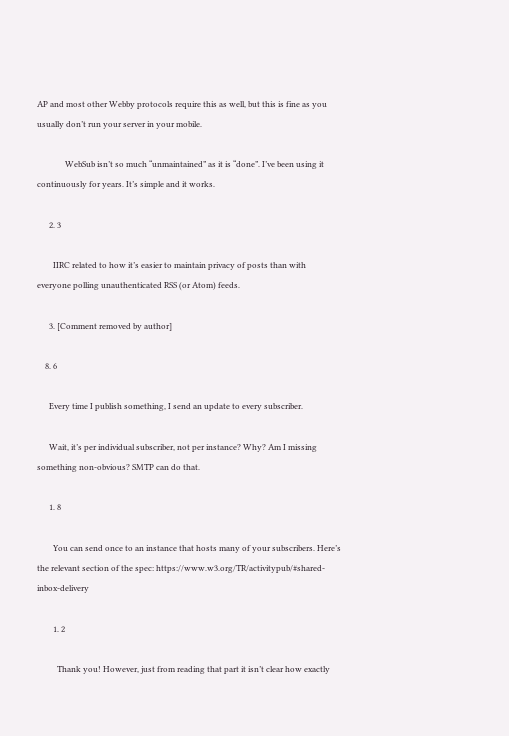AP and most other Webby protocols require this as well, but this is fine as you usually don’t run your server in your mobile.

              WebSub isn’t so much “unmaintained” as it is “done”. I’ve been using it continuously for years. It’s simple and it works.

      2. 3

        IIRC related to how it’s easier to maintain privacy of posts than with everyone polling unauthenticated RSS (or Atom) feeds.

      3. [Comment removed by author]

    8. 6

      Every time I publish something, I send an update to every subscriber.

      Wait, it’s per individual subscriber, not per instance? Why? Am I missing something non-obvious? SMTP can do that.

      1. 8

        You can send once to an instance that hosts many of your subscribers. Here’s the relevant section of the spec: https://www.w3.org/TR/activitypub/#shared-inbox-delivery

        1. 2

          Thank you! However, just from reading that part it isn’t clear how exactly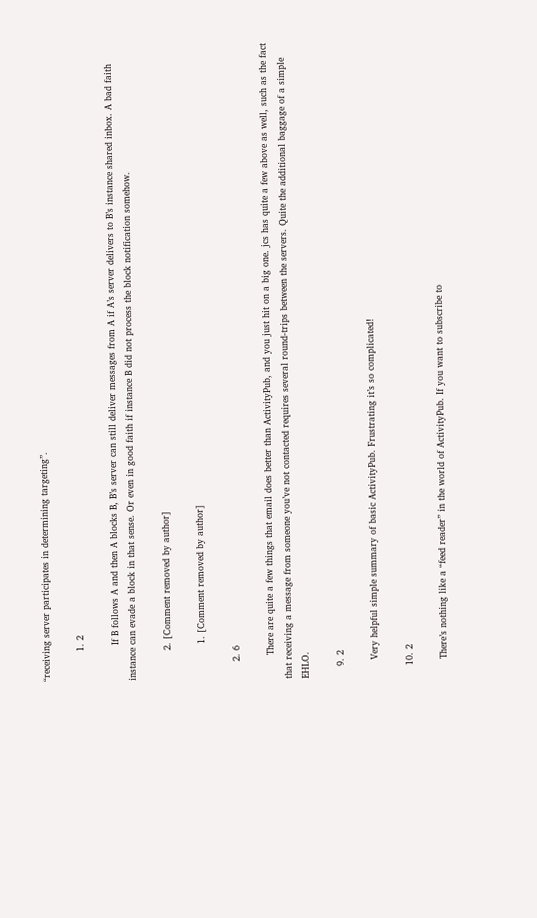“receiving server participates in determining targeting”.

          1. 2

            If B follows A and then A blocks B, B’s server can still deliver messages from A if A’s server delivers to B’s instance shared inbox. A bad faith instance can evade a block in that sense. Or even in good faith if instance B did not process the block notification somehow.

          2. [Comment removed by author]

            1. [Comment removed by author]

      2. 6

        There are quite a few things that email does better than ActivityPub, and you just hit on a big one. jcs has quite a few above as well, such as the fact that receiving a message from someone you’ve not contacted requires several round-trips between the servers. Quite the additional baggage of a simple EHLO.

    9. 2

      Very helpful simple summary of basic ActivityPub. Frustrating it’s so complicated!

    10. 2

      There’s nothing like a “feed reader” in the world of ActivityPub. If you want to subscribe to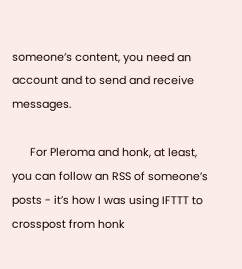someone’s content, you need an account and to send and receive messages.

      For Pleroma and honk, at least, you can follow an RSS of someone’s posts - it’s how I was using IFTTT to crosspost from honk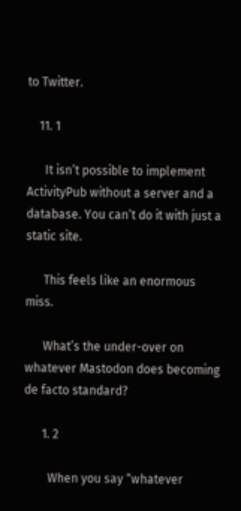to Twitter.

    11. 1

      It isn’t possible to implement ActivityPub without a server and a database. You can’t do it with just a static site.

      This feels like an enormous miss.

      What’s the under-over on whatever Mastodon does becoming de facto standard?

      1. 2

        When you say “whatever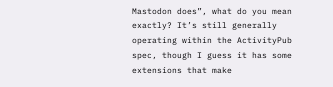Mastodon does”, what do you mean exactly? It’s still generally operating within the ActivityPub spec, though I guess it has some extensions that make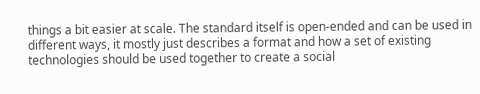things a bit easier at scale. The standard itself is open-ended and can be used in different ways, it mostly just describes a format and how a set of existing technologies should be used together to create a social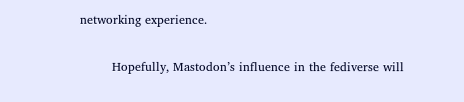networking experience.

        Hopefully, Mastodon’s influence in the fediverse will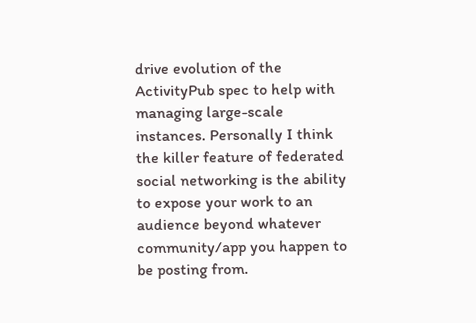drive evolution of the ActivityPub spec to help with managing large-scale instances. Personally I think the killer feature of federated social networking is the ability to expose your work to an audience beyond whatever community/app you happen to be posting from.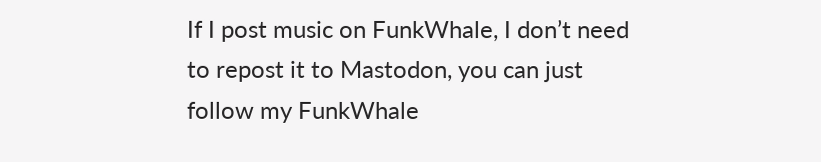If I post music on FunkWhale, I don’t need to repost it to Mastodon, you can just follow my FunkWhale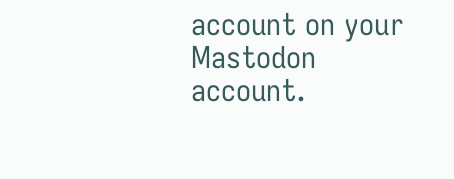account on your Mastodon account.